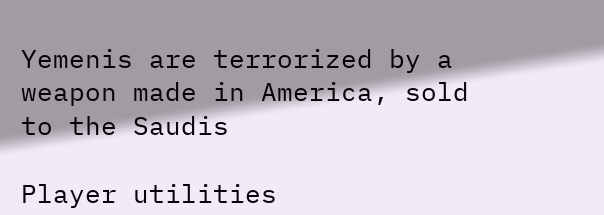Yemenis are terrorized by a weapon made in America, sold to the Saudis

Player utilities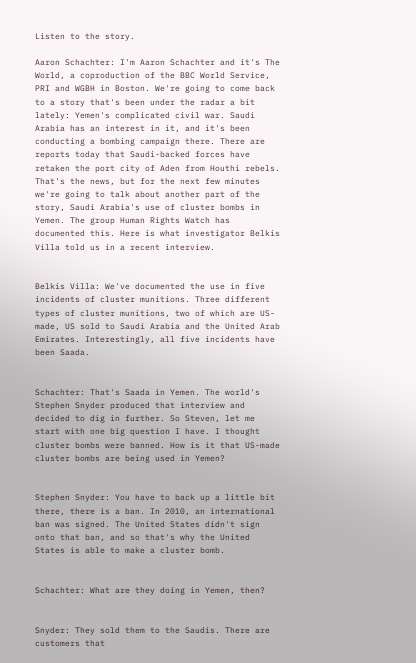Listen to the story.

Aaron Schachter: I'm Aaron Schachter and it's The World, a coproduction of the BBC World Service, PRI and WGBH in Boston. We're going to come back to a story that's been under the radar a bit lately: Yemen's complicated civil war. Saudi Arabia has an interest in it, and it's been conducting a bombing campaign there. There are reports today that Saudi-backed forces have retaken the port city of Aden from Houthi rebels. That's the news, but for the next few minutes we're going to talk about another part of the story, Saudi Arabia's use of cluster bombs in Yemen. The group Human Rights Watch has documented this. Here is what investigator Belkis Villa told us in a recent interview.


Belkis Villa: We've documented the use in five incidents of cluster munitions. Three different types of cluster munitions, two of which are US-made, US sold to Saudi Arabia and the United Arab Emirates. Interestingly, all five incidents have been Saada.


Schachter: That's Saada in Yemen. The world's Stephen Snyder produced that interview and decided to dig in further. So Steven, let me start with one big question I have. I thought cluster bombs were banned. How is it that US-made cluster bombs are being used in Yemen?


Stephen Snyder: You have to back up a little bit there, there is a ban. In 2010, an international ban was signed. The United States didn't sign onto that ban, and so that's why the United States is able to make a cluster bomb.


Schachter: What are they doing in Yemen, then?


Snyder: They sold them to the Saudis. There are customers that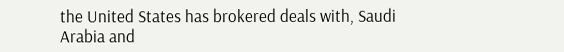the United States has brokered deals with, Saudi Arabia and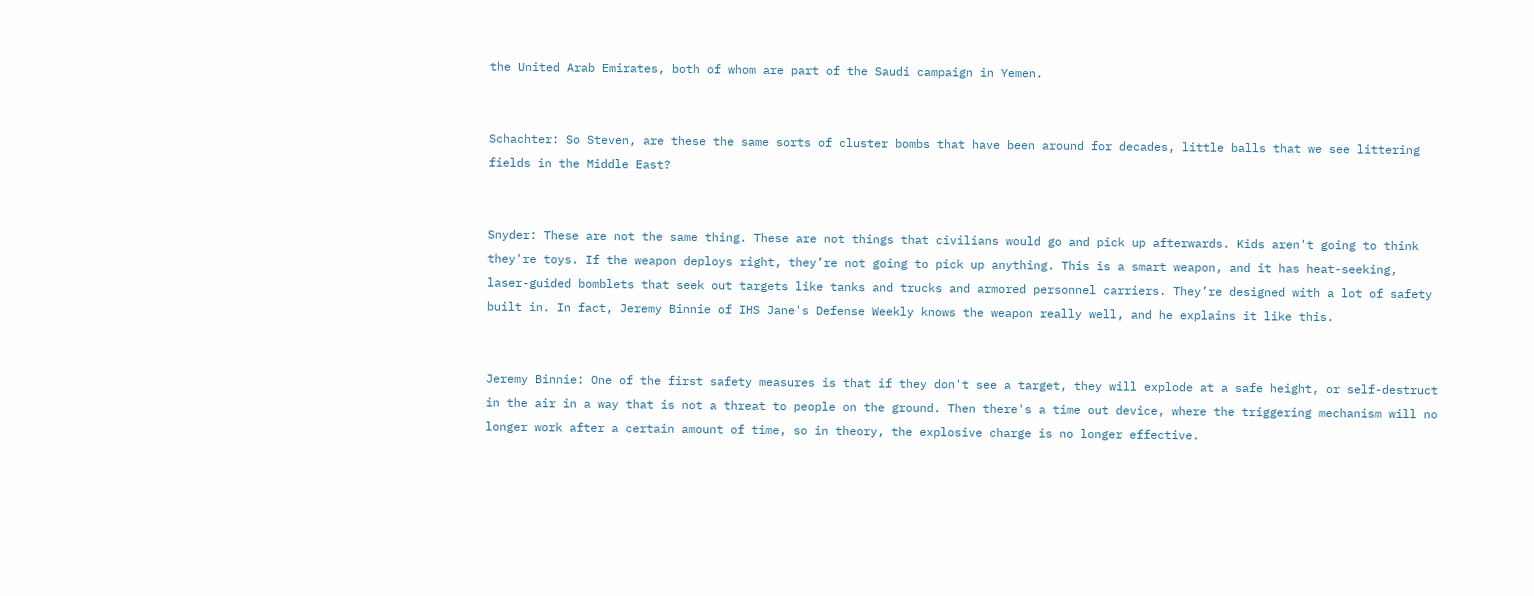the United Arab Emirates, both of whom are part of the Saudi campaign in Yemen.


Schachter: So Steven, are these the same sorts of cluster bombs that have been around for decades, little balls that we see littering fields in the Middle East?


Snyder: These are not the same thing. These are not things that civilians would go and pick up afterwards. Kids aren't going to think they're toys. If the weapon deploys right, they’re not going to pick up anything. This is a smart weapon, and it has heat-seeking, laser-guided bomblets that seek out targets like tanks and trucks and armored personnel carriers. They’re designed with a lot of safety built in. In fact, Jeremy Binnie of IHS Jane's Defense Weekly knows the weapon really well, and he explains it like this.


Jeremy Binnie: One of the first safety measures is that if they don't see a target, they will explode at a safe height, or self-destruct in the air in a way that is not a threat to people on the ground. Then there's a time out device, where the triggering mechanism will no longer work after a certain amount of time, so in theory, the explosive charge is no longer effective.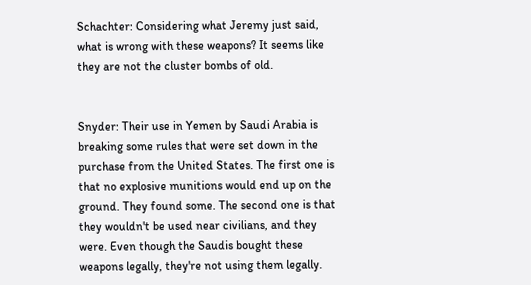Schachter: Considering what Jeremy just said, what is wrong with these weapons? It seems like they are not the cluster bombs of old.


Snyder: Their use in Yemen by Saudi Arabia is breaking some rules that were set down in the purchase from the United States. The first one is that no explosive munitions would end up on the ground. They found some. The second one is that they wouldn't be used near civilians, and they were. Even though the Saudis bought these weapons legally, they're not using them legally.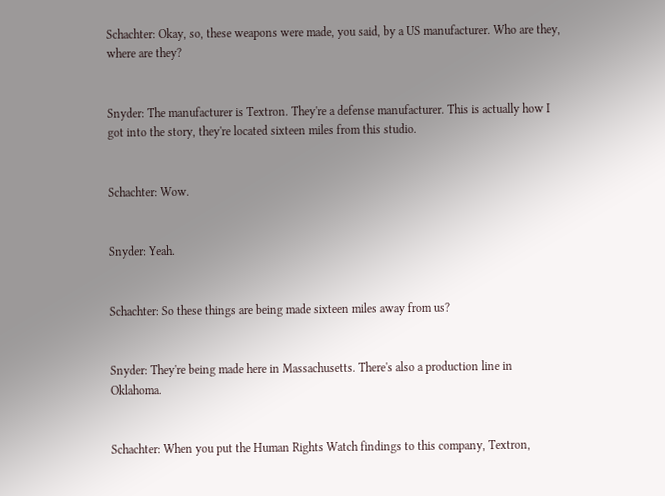Schachter: Okay, so, these weapons were made, you said, by a US manufacturer. Who are they, where are they?


Snyder: The manufacturer is Textron. They're a defense manufacturer. This is actually how I got into the story, they're located sixteen miles from this studio.


Schachter: Wow.


Snyder: Yeah.


Schachter: So these things are being made sixteen miles away from us?


Snyder: They're being made here in Massachusetts. There's also a production line in Oklahoma.


Schachter: When you put the Human Rights Watch findings to this company, Textron,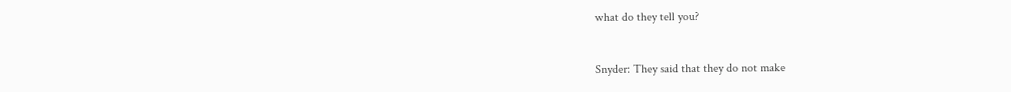what do they tell you?


Snyder: They said that they do not make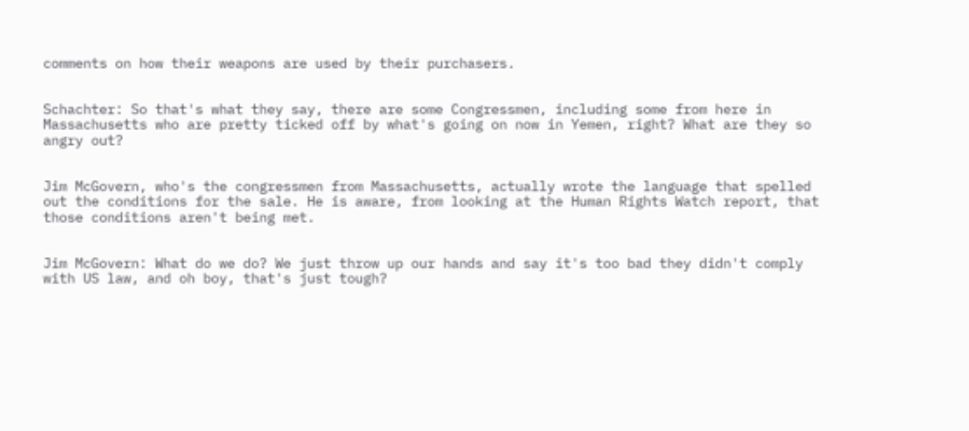comments on how their weapons are used by their purchasers.


Schachter: So that's what they say, there are some Congressmen, including some from here in Massachusetts who are pretty ticked off by what's going on now in Yemen, right? What are they so angry out?


Jim McGovern, who's the congressmen from Massachusetts, actually wrote the language that spelled out the conditions for the sale. He is aware, from looking at the Human Rights Watch report, that those conditions aren't being met.


Jim McGovern: What do we do? We just throw up our hands and say it's too bad they didn't comply with US law, and oh boy, that's just tough?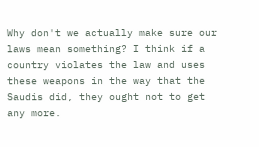Why don't we actually make sure our laws mean something? I think if a country violates the law and uses these weapons in the way that the Saudis did, they ought not to get any more.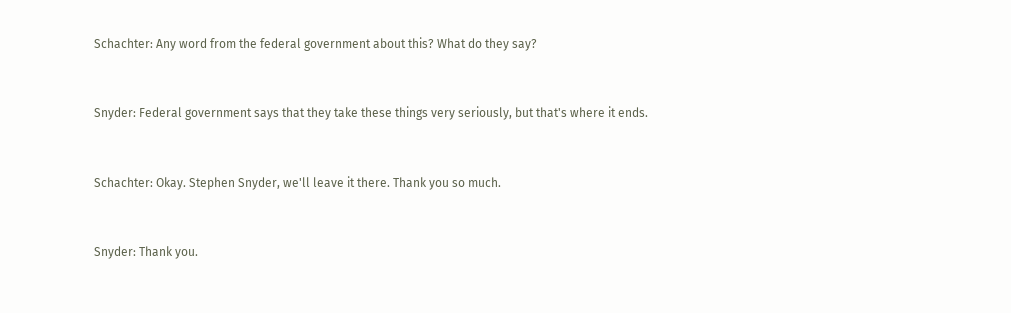Schachter: Any word from the federal government about this? What do they say?


Snyder: Federal government says that they take these things very seriously, but that's where it ends.


Schachter: Okay. Stephen Snyder, we'll leave it there. Thank you so much.


Snyder: Thank you.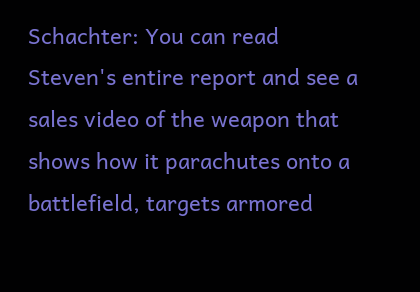Schachter: You can read Steven's entire report and see a sales video of the weapon that shows how it parachutes onto a battlefield, targets armored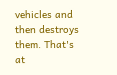vehicles and then destroys them. That's at